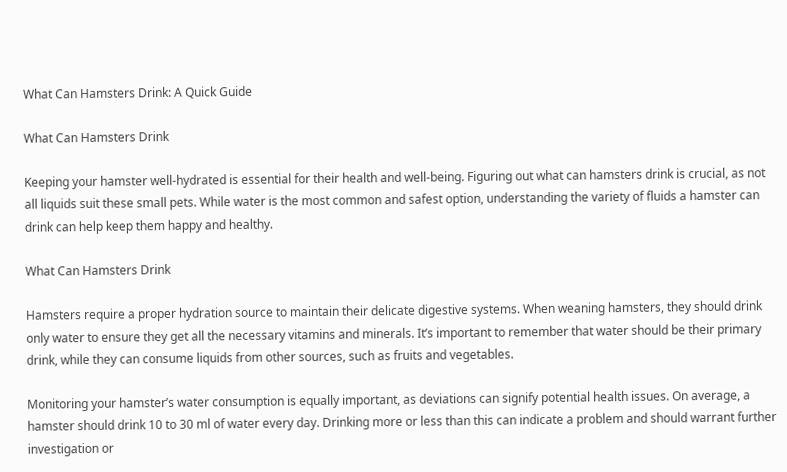What Can Hamsters Drink: A Quick Guide

What Can Hamsters Drink

Keeping your hamster well-hydrated is essential for their health and well-being. Figuring out what can hamsters drink is crucial, as not all liquids suit these small pets. While water is the most common and safest option, understanding the variety of fluids a hamster can drink can help keep them happy and healthy.

What Can Hamsters Drink

Hamsters require a proper hydration source to maintain their delicate digestive systems. When weaning hamsters, they should drink only water to ensure they get all the necessary vitamins and minerals. It’s important to remember that water should be their primary drink, while they can consume liquids from other sources, such as fruits and vegetables.

Monitoring your hamster’s water consumption is equally important, as deviations can signify potential health issues. On average, a hamster should drink 10 to 30 ml of water every day. Drinking more or less than this can indicate a problem and should warrant further investigation or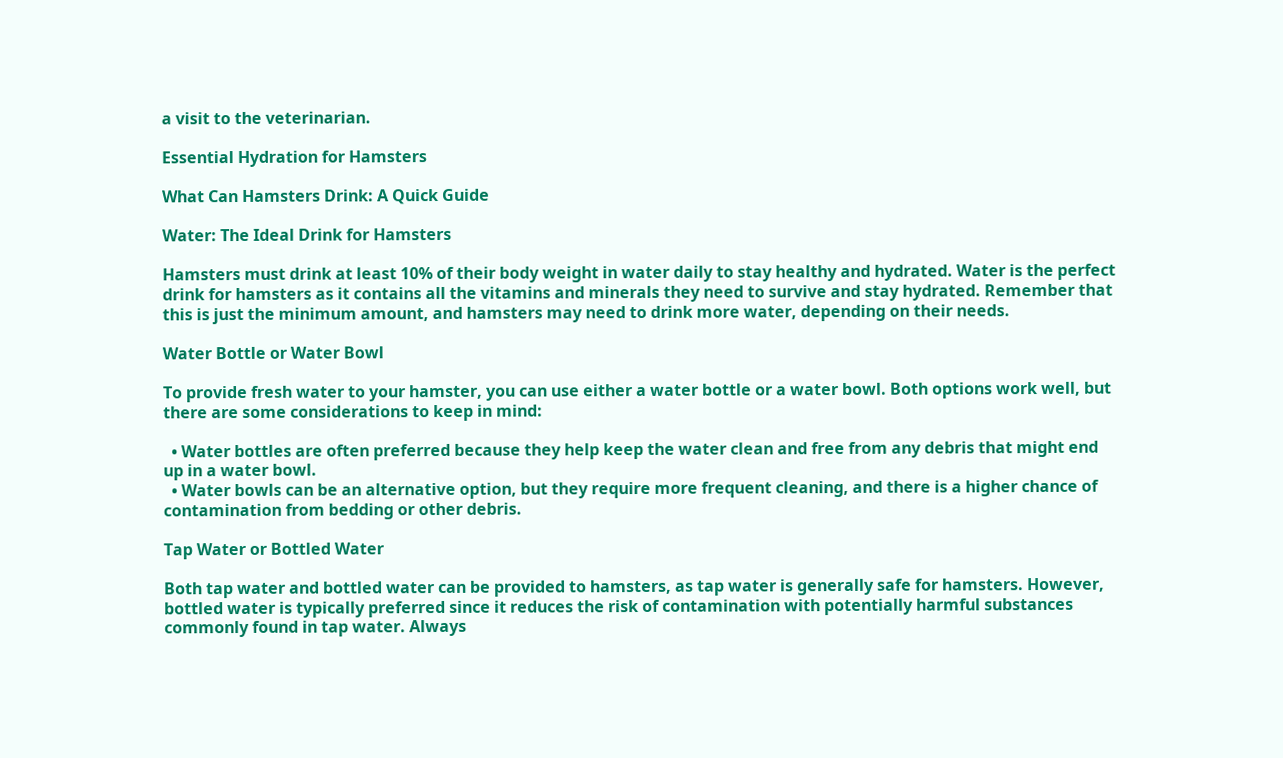a visit to the veterinarian.

Essential Hydration for Hamsters

What Can Hamsters Drink: A Quick Guide

Water: The Ideal Drink for Hamsters

Hamsters must drink at least 10% of their body weight in water daily to stay healthy and hydrated. Water is the perfect drink for hamsters as it contains all the vitamins and minerals they need to survive and stay hydrated. Remember that this is just the minimum amount, and hamsters may need to drink more water, depending on their needs.

Water Bottle or Water Bowl

To provide fresh water to your hamster, you can use either a water bottle or a water bowl. Both options work well, but there are some considerations to keep in mind:

  • Water bottles are often preferred because they help keep the water clean and free from any debris that might end up in a water bowl.
  • Water bowls can be an alternative option, but they require more frequent cleaning, and there is a higher chance of contamination from bedding or other debris.

Tap Water or Bottled Water

Both tap water and bottled water can be provided to hamsters, as tap water is generally safe for hamsters. However, bottled water is typically preferred since it reduces the risk of contamination with potentially harmful substances commonly found in tap water. Always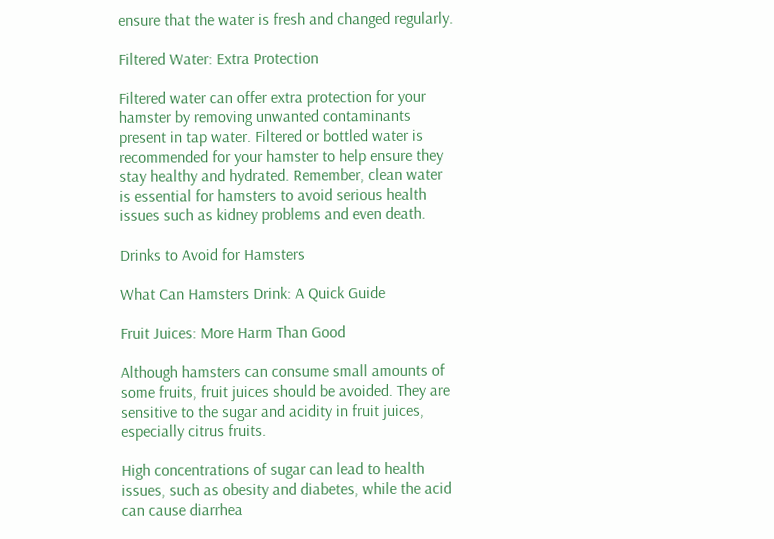ensure that the water is fresh and changed regularly.

Filtered Water: Extra Protection

Filtered water can offer extra protection for your hamster by removing unwanted contaminants present in tap water. Filtered or bottled water is recommended for your hamster to help ensure they stay healthy and hydrated. Remember, clean water is essential for hamsters to avoid serious health issues such as kidney problems and even death.

Drinks to Avoid for Hamsters

What Can Hamsters Drink: A Quick Guide

Fruit Juices: More Harm Than Good

Although hamsters can consume small amounts of some fruits, fruit juices should be avoided. They are sensitive to the sugar and acidity in fruit juices, especially citrus fruits.

High concentrations of sugar can lead to health issues, such as obesity and diabetes, while the acid can cause diarrhea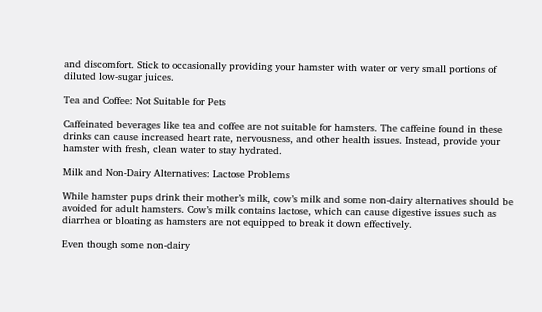and discomfort. Stick to occasionally providing your hamster with water or very small portions of diluted low-sugar juices.

Tea and Coffee: Not Suitable for Pets

Caffeinated beverages like tea and coffee are not suitable for hamsters. The caffeine found in these drinks can cause increased heart rate, nervousness, and other health issues. Instead, provide your hamster with fresh, clean water to stay hydrated.

Milk and Non-Dairy Alternatives: Lactose Problems

While hamster pups drink their mother’s milk, cow’s milk and some non-dairy alternatives should be avoided for adult hamsters. Cow’s milk contains lactose, which can cause digestive issues such as diarrhea or bloating as hamsters are not equipped to break it down effectively.

Even though some non-dairy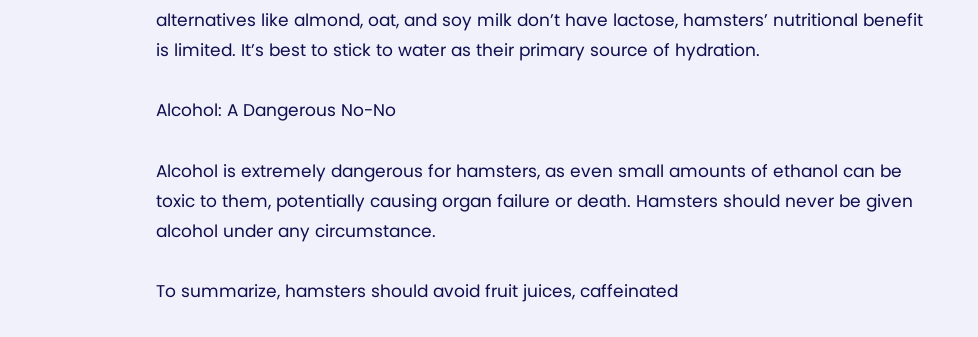alternatives like almond, oat, and soy milk don’t have lactose, hamsters’ nutritional benefit is limited. It’s best to stick to water as their primary source of hydration.

Alcohol: A Dangerous No-No

Alcohol is extremely dangerous for hamsters, as even small amounts of ethanol can be toxic to them, potentially causing organ failure or death. Hamsters should never be given alcohol under any circumstance.

To summarize, hamsters should avoid fruit juices, caffeinated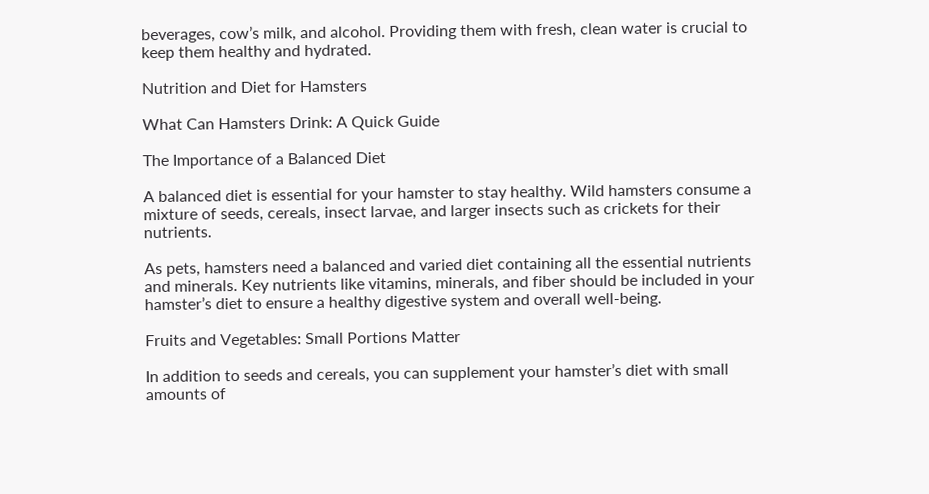beverages, cow’s milk, and alcohol. Providing them with fresh, clean water is crucial to keep them healthy and hydrated.

Nutrition and Diet for Hamsters

What Can Hamsters Drink: A Quick Guide

The Importance of a Balanced Diet

A balanced diet is essential for your hamster to stay healthy. Wild hamsters consume a mixture of seeds, cereals, insect larvae, and larger insects such as crickets for their nutrients.

As pets, hamsters need a balanced and varied diet containing all the essential nutrients and minerals. Key nutrients like vitamins, minerals, and fiber should be included in your hamster’s diet to ensure a healthy digestive system and overall well-being.

Fruits and Vegetables: Small Portions Matter

In addition to seeds and cereals, you can supplement your hamster’s diet with small amounts of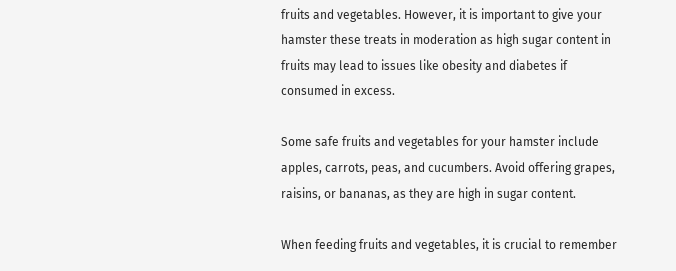fruits and vegetables. However, it is important to give your hamster these treats in moderation as high sugar content in fruits may lead to issues like obesity and diabetes if consumed in excess.

Some safe fruits and vegetables for your hamster include apples, carrots, peas, and cucumbers. Avoid offering grapes, raisins, or bananas, as they are high in sugar content.

When feeding fruits and vegetables, it is crucial to remember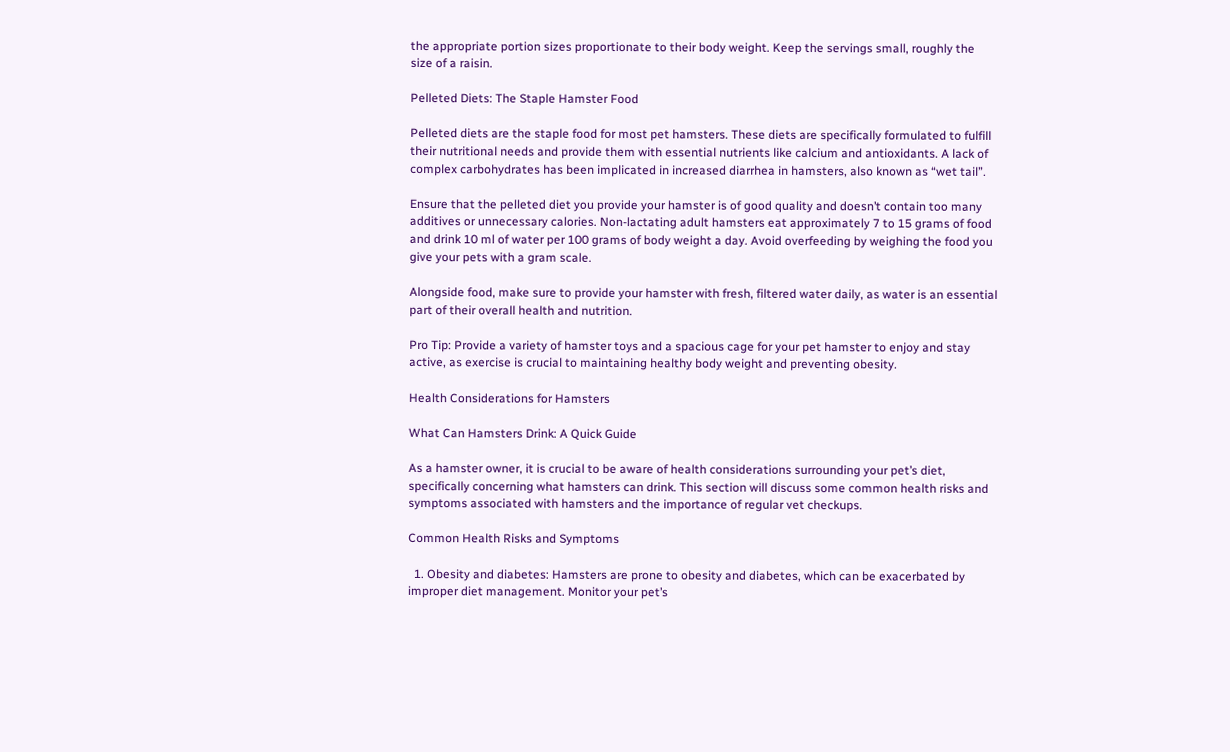the appropriate portion sizes proportionate to their body weight. Keep the servings small, roughly the size of a raisin.

Pelleted Diets: The Staple Hamster Food

Pelleted diets are the staple food for most pet hamsters. These diets are specifically formulated to fulfill their nutritional needs and provide them with essential nutrients like calcium and antioxidants. A lack of complex carbohydrates has been implicated in increased diarrhea in hamsters, also known as “wet tail”.

Ensure that the pelleted diet you provide your hamster is of good quality and doesn’t contain too many additives or unnecessary calories. Non-lactating adult hamsters eat approximately 7 to 15 grams of food and drink 10 ml of water per 100 grams of body weight a day. Avoid overfeeding by weighing the food you give your pets with a gram scale.

Alongside food, make sure to provide your hamster with fresh, filtered water daily, as water is an essential part of their overall health and nutrition.

Pro Tip: Provide a variety of hamster toys and a spacious cage for your pet hamster to enjoy and stay active, as exercise is crucial to maintaining healthy body weight and preventing obesity.

Health Considerations for Hamsters

What Can Hamsters Drink: A Quick Guide

As a hamster owner, it is crucial to be aware of health considerations surrounding your pet’s diet, specifically concerning what hamsters can drink. This section will discuss some common health risks and symptoms associated with hamsters and the importance of regular vet checkups.

Common Health Risks and Symptoms

  1. Obesity and diabetes: Hamsters are prone to obesity and diabetes, which can be exacerbated by improper diet management. Monitor your pet’s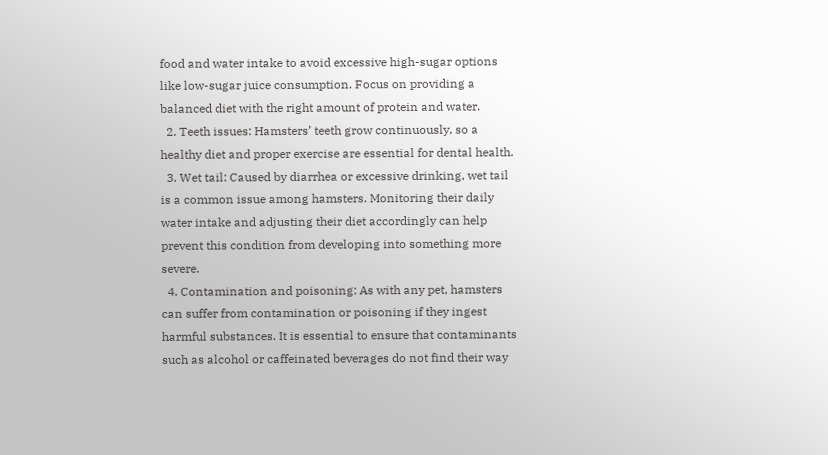food and water intake to avoid excessive high-sugar options like low-sugar juice consumption. Focus on providing a balanced diet with the right amount of protein and water.
  2. Teeth issues: Hamsters’ teeth grow continuously, so a healthy diet and proper exercise are essential for dental health.
  3. Wet tail: Caused by diarrhea or excessive drinking, wet tail is a common issue among hamsters. Monitoring their daily water intake and adjusting their diet accordingly can help prevent this condition from developing into something more severe.
  4. Contamination and poisoning: As with any pet, hamsters can suffer from contamination or poisoning if they ingest harmful substances. It is essential to ensure that contaminants such as alcohol or caffeinated beverages do not find their way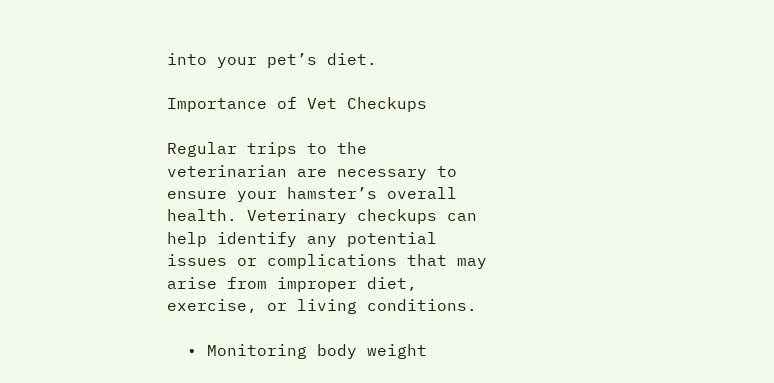into your pet’s diet.

Importance of Vet Checkups

Regular trips to the veterinarian are necessary to ensure your hamster’s overall health. Veterinary checkups can help identify any potential issues or complications that may arise from improper diet, exercise, or living conditions.

  • Monitoring body weight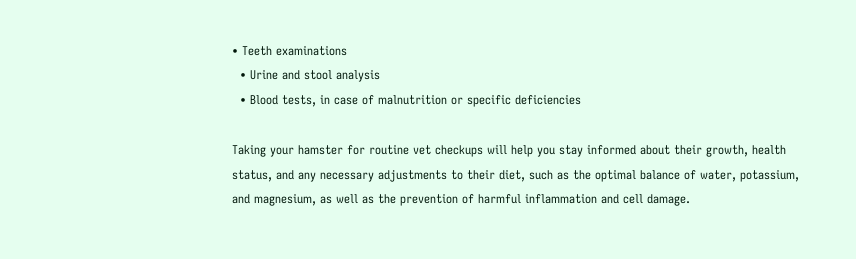• Teeth examinations
  • Urine and stool analysis
  • Blood tests, in case of malnutrition or specific deficiencies

Taking your hamster for routine vet checkups will help you stay informed about their growth, health status, and any necessary adjustments to their diet, such as the optimal balance of water, potassium, and magnesium, as well as the prevention of harmful inflammation and cell damage.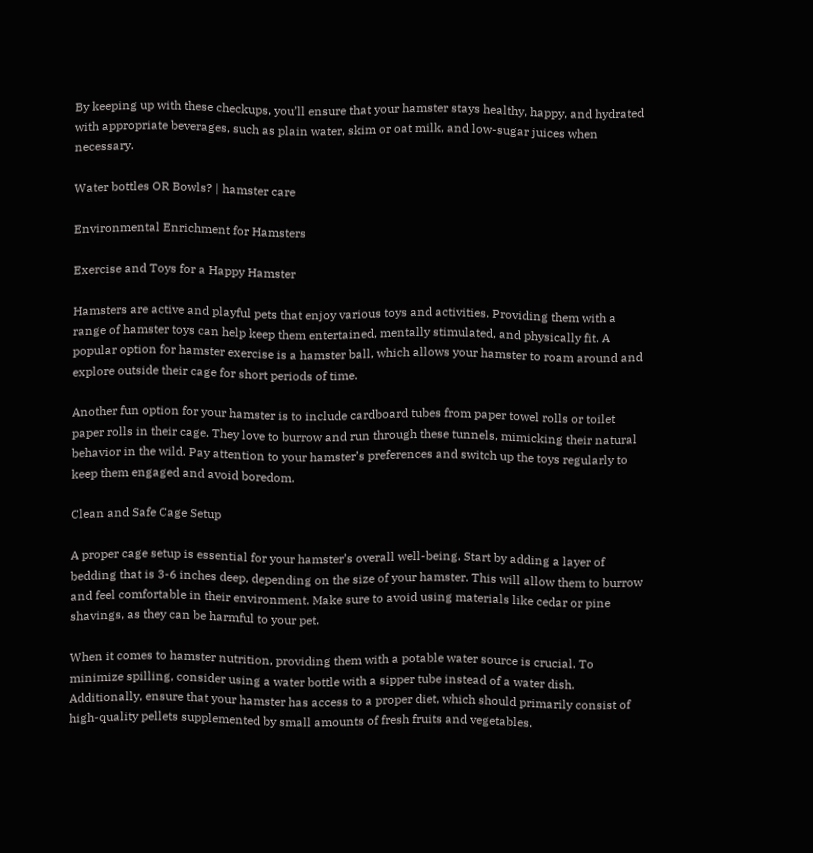By keeping up with these checkups, you’ll ensure that your hamster stays healthy, happy, and hydrated with appropriate beverages, such as plain water, skim or oat milk, and low-sugar juices when necessary.

Water bottles OR Bowls? | hamster care

Environmental Enrichment for Hamsters

Exercise and Toys for a Happy Hamster

Hamsters are active and playful pets that enjoy various toys and activities. Providing them with a range of hamster toys can help keep them entertained, mentally stimulated, and physically fit. A popular option for hamster exercise is a hamster ball, which allows your hamster to roam around and explore outside their cage for short periods of time.

Another fun option for your hamster is to include cardboard tubes from paper towel rolls or toilet paper rolls in their cage. They love to burrow and run through these tunnels, mimicking their natural behavior in the wild. Pay attention to your hamster’s preferences and switch up the toys regularly to keep them engaged and avoid boredom.

Clean and Safe Cage Setup

A proper cage setup is essential for your hamster’s overall well-being. Start by adding a layer of bedding that is 3-6 inches deep, depending on the size of your hamster. This will allow them to burrow and feel comfortable in their environment. Make sure to avoid using materials like cedar or pine shavings, as they can be harmful to your pet.

When it comes to hamster nutrition, providing them with a potable water source is crucial. To minimize spilling, consider using a water bottle with a sipper tube instead of a water dish. Additionally, ensure that your hamster has access to a proper diet, which should primarily consist of high-quality pellets supplemented by small amounts of fresh fruits and vegetables.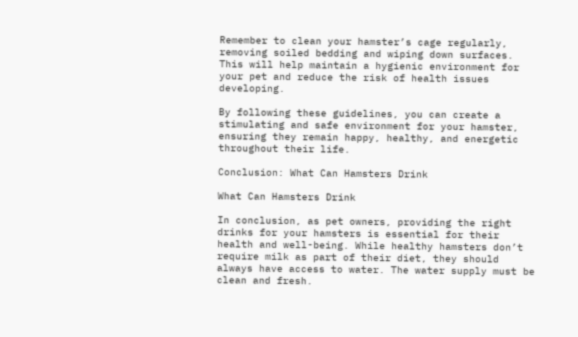Remember to clean your hamster’s cage regularly, removing soiled bedding and wiping down surfaces. This will help maintain a hygienic environment for your pet and reduce the risk of health issues developing.

By following these guidelines, you can create a stimulating and safe environment for your hamster, ensuring they remain happy, healthy, and energetic throughout their life.

Conclusion: What Can Hamsters Drink

What Can Hamsters Drink

In conclusion, as pet owners, providing the right drinks for your hamsters is essential for their health and well-being. While healthy hamsters don’t require milk as part of their diet, they should always have access to water. The water supply must be clean and fresh.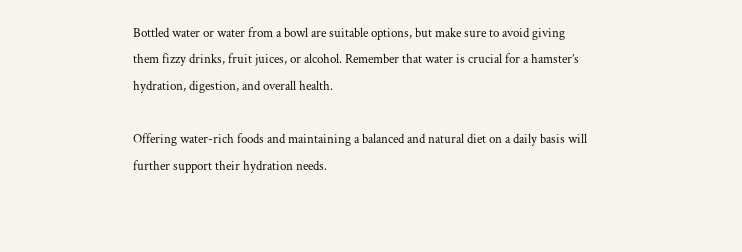Bottled water or water from a bowl are suitable options, but make sure to avoid giving them fizzy drinks, fruit juices, or alcohol. Remember that water is crucial for a hamster’s hydration, digestion, and overall health.

Offering water-rich foods and maintaining a balanced and natural diet on a daily basis will further support their hydration needs.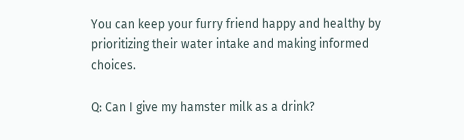You can keep your furry friend happy and healthy by prioritizing their water intake and making informed choices.

Q: Can I give my hamster milk as a drink?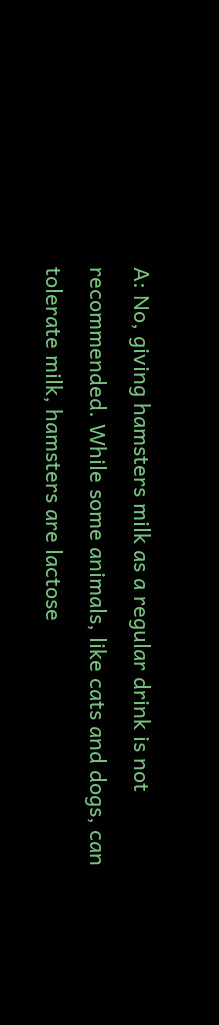A: No, giving hamsters milk as a regular drink is not recommended. While some animals, like cats and dogs, can tolerate milk, hamsters are lactose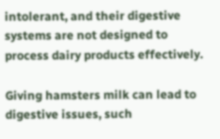intolerant, and their digestive systems are not designed to process dairy products effectively.

Giving hamsters milk can lead to digestive issues, such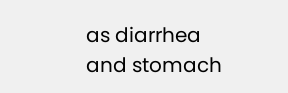as diarrhea and stomach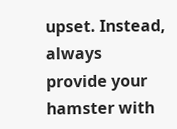upset. Instead, always provide your hamster with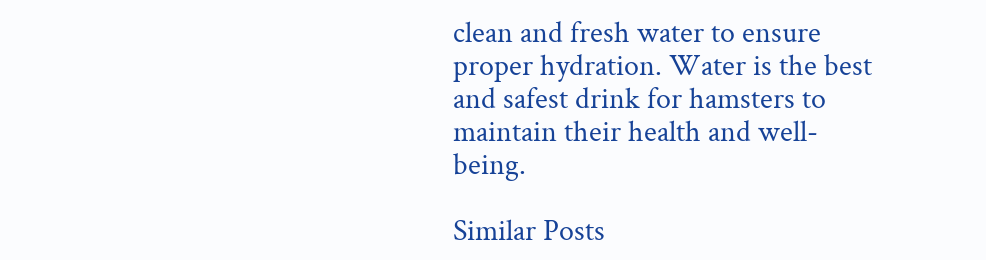clean and fresh water to ensure proper hydration. Water is the best and safest drink for hamsters to maintain their health and well-being.

Similar Posts